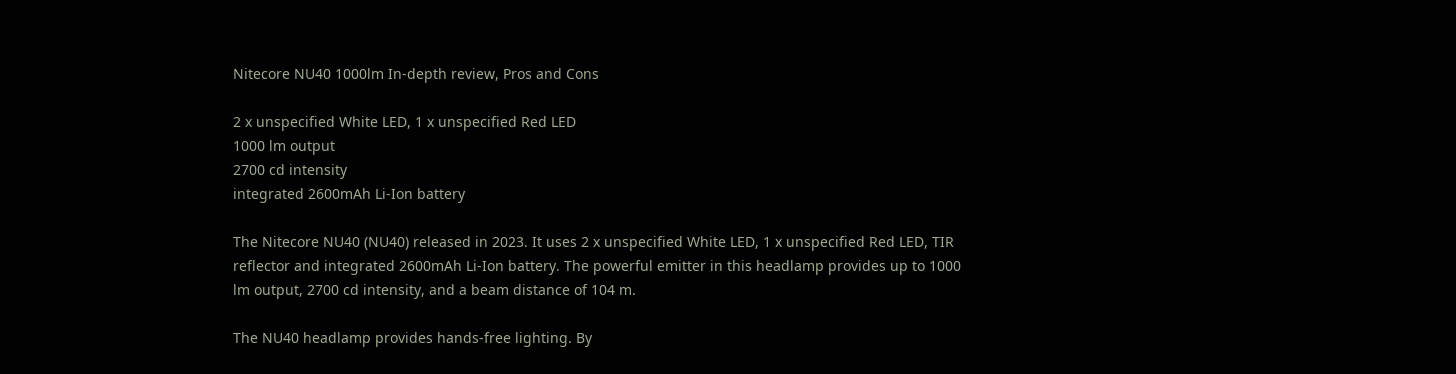Nitecore NU40 1000lm In-depth review, Pros and Cons

2 x unspecified White LED, 1 x unspecified Red LED
1000 lm output
2700 cd intensity
integrated 2600mAh Li-Ion battery

The Nitecore NU40 (NU40) released in 2023. It uses 2 x unspecified White LED, 1 x unspecified Red LED, TIR reflector and integrated 2600mAh Li-Ion battery. The powerful emitter in this headlamp provides up to 1000 lm output, 2700 cd intensity, and a beam distance of 104 m.

The NU40 headlamp provides hands-free lighting. By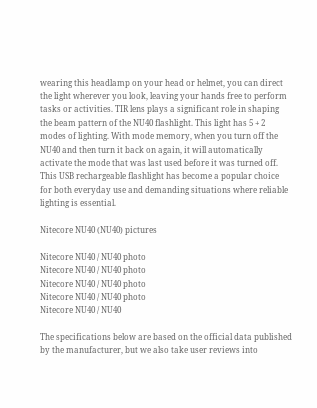wearing this headlamp on your head or helmet, you can direct the light wherever you look, leaving your hands free to perform tasks or activities. TIR lens plays a significant role in shaping the beam pattern of the NU40 flashlight. This light has 5 + 2 modes of lighting. With mode memory, when you turn off the NU40 and then turn it back on again, it will automatically activate the mode that was last used before it was turned off. This USB rechargeable flashlight has become a popular choice for both everyday use and demanding situations where reliable lighting is essential.

Nitecore NU40 (NU40) pictures

Nitecore NU40 / NU40 photo
Nitecore NU40 / NU40 photo
Nitecore NU40 / NU40 photo
Nitecore NU40 / NU40 photo
Nitecore NU40 / NU40

The specifications below are based on the official data published by the manufacturer, but we also take user reviews into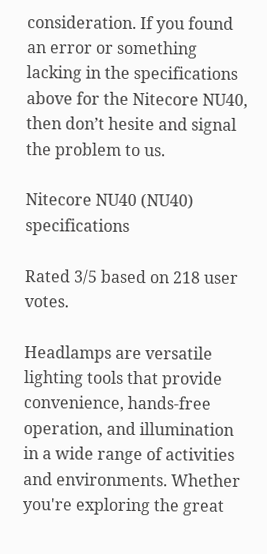consideration. If you found an error or something lacking in the specifications above for the Nitecore NU40, then don’t hesite and signal the problem to us.

Nitecore NU40 (NU40) specifications

Rated 3/5 based on 218 user votes.

Headlamps are versatile lighting tools that provide convenience, hands-free operation, and illumination in a wide range of activities and environments. Whether you're exploring the great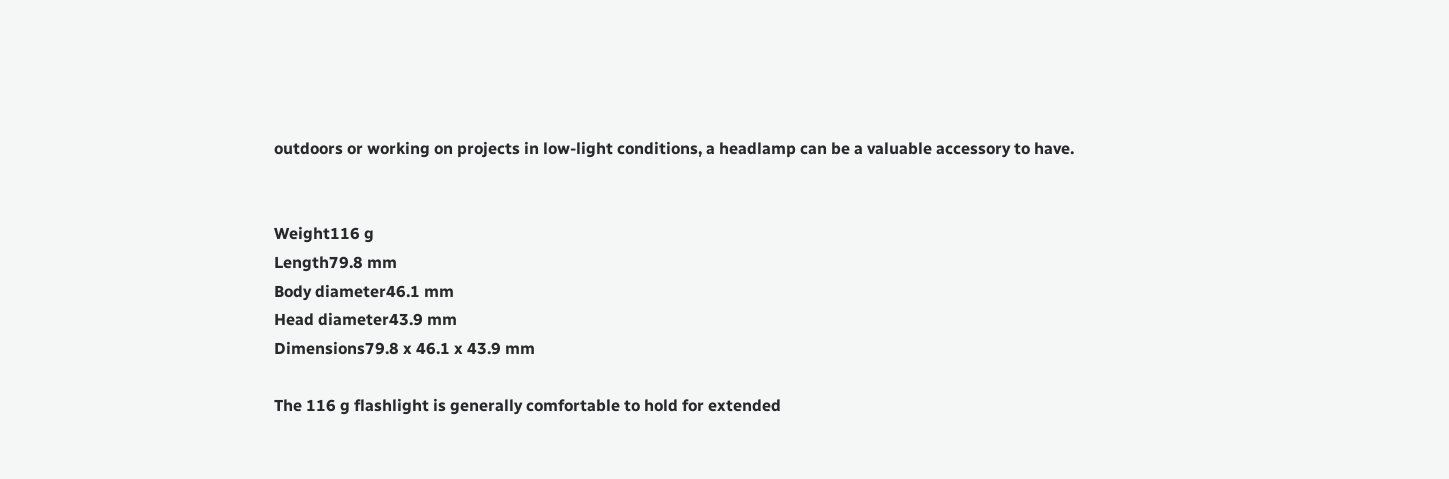outdoors or working on projects in low-light conditions, a headlamp can be a valuable accessory to have.


Weight116 g
Length79.8 mm
Body diameter46.1 mm
Head diameter43.9 mm
Dimensions79.8 x 46.1 x 43.9 mm

The 116 g flashlight is generally comfortable to hold for extended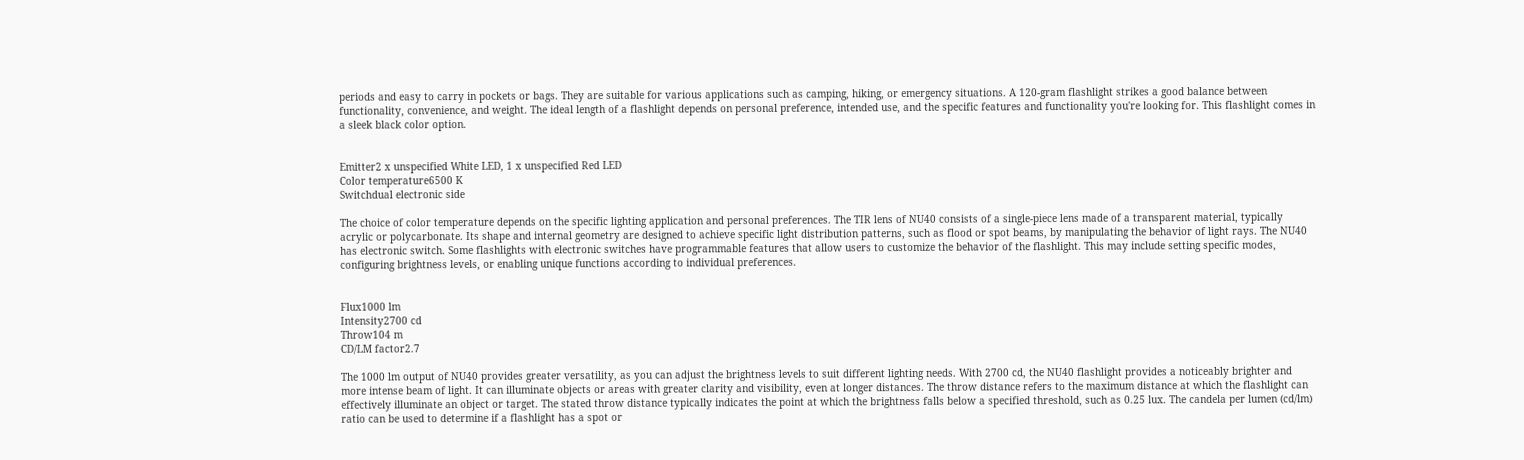periods and easy to carry in pockets or bags. They are suitable for various applications such as camping, hiking, or emergency situations. A 120-gram flashlight strikes a good balance between functionality, convenience, and weight. The ideal length of a flashlight depends on personal preference, intended use, and the specific features and functionality you're looking for. This flashlight comes in a sleek black color option.


Emitter2 x unspecified White LED, 1 x unspecified Red LED
Color temperature6500 K
Switchdual electronic side

The choice of color temperature depends on the specific lighting application and personal preferences. The TIR lens of NU40 consists of a single-piece lens made of a transparent material, typically acrylic or polycarbonate. Its shape and internal geometry are designed to achieve specific light distribution patterns, such as flood or spot beams, by manipulating the behavior of light rays. The NU40 has electronic switch. Some flashlights with electronic switches have programmable features that allow users to customize the behavior of the flashlight. This may include setting specific modes, configuring brightness levels, or enabling unique functions according to individual preferences.


Flux1000 lm
Intensity2700 cd
Throw104 m
CD/LM factor2.7

The 1000 lm output of NU40 provides greater versatility, as you can adjust the brightness levels to suit different lighting needs. With 2700 cd, the NU40 flashlight provides a noticeably brighter and more intense beam of light. It can illuminate objects or areas with greater clarity and visibility, even at longer distances. The throw distance refers to the maximum distance at which the flashlight can effectively illuminate an object or target. The stated throw distance typically indicates the point at which the brightness falls below a specified threshold, such as 0.25 lux. The candela per lumen (cd/lm) ratio can be used to determine if a flashlight has a spot or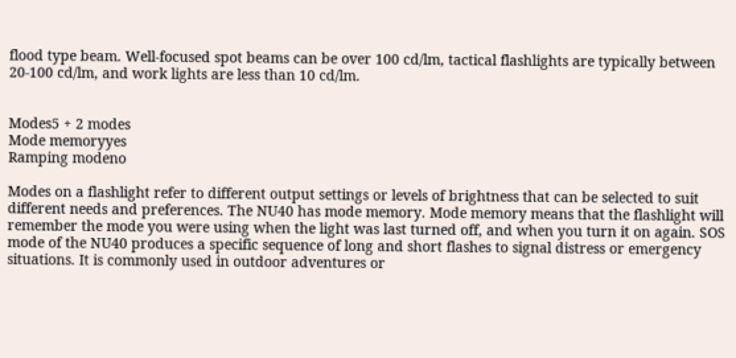flood type beam. Well-focused spot beams can be over 100 cd/lm, tactical flashlights are typically between 20-100 cd/lm, and work lights are less than 10 cd/lm.


Modes5 + 2 modes
Mode memoryyes
Ramping modeno

Modes on a flashlight refer to different output settings or levels of brightness that can be selected to suit different needs and preferences. The NU40 has mode memory. Mode memory means that the flashlight will remember the mode you were using when the light was last turned off, and when you turn it on again. SOS mode of the NU40 produces a specific sequence of long and short flashes to signal distress or emergency situations. It is commonly used in outdoor adventures or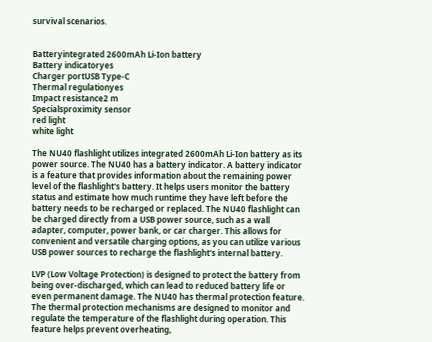survival scenarios.


Batteryintegrated 2600mAh Li-Ion battery
Battery indicatoryes
Charger portUSB Type-C
Thermal regulationyes
Impact resistance2 m
Specialsproximity sensor
red light
white light

The NU40 flashlight utilizes integrated 2600mAh Li-Ion battery as its power source. The NU40 has a battery indicator. A battery indicator is a feature that provides information about the remaining power level of the flashlight's battery. It helps users monitor the battery status and estimate how much runtime they have left before the battery needs to be recharged or replaced. The NU40 flashlight can be charged directly from a USB power source, such as a wall adapter, computer, power bank, or car charger. This allows for convenient and versatile charging options, as you can utilize various USB power sources to recharge the flashlight's internal battery.

LVP (Low Voltage Protection) is designed to protect the battery from being over-discharged, which can lead to reduced battery life or even permanent damage. The NU40 has thermal protection feature. The thermal protection mechanisms are designed to monitor and regulate the temperature of the flashlight during operation. This feature helps prevent overheating,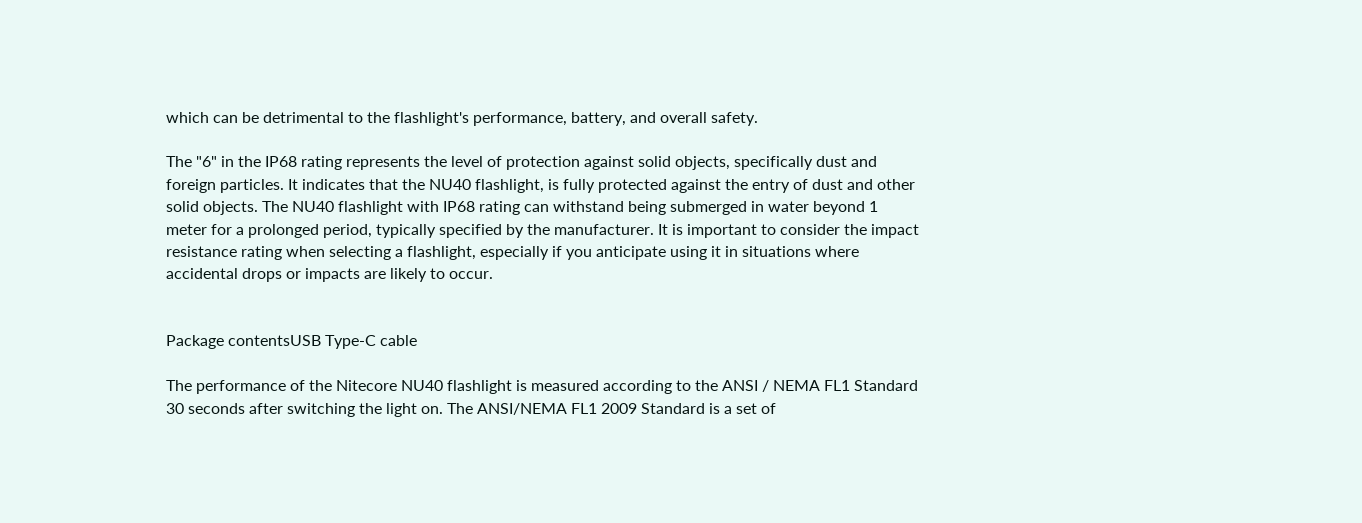which can be detrimental to the flashlight's performance, battery, and overall safety.

The "6" in the IP68 rating represents the level of protection against solid objects, specifically dust and foreign particles. It indicates that the NU40 flashlight, is fully protected against the entry of dust and other solid objects. The NU40 flashlight with IP68 rating can withstand being submerged in water beyond 1 meter for a prolonged period, typically specified by the manufacturer. It is important to consider the impact resistance rating when selecting a flashlight, especially if you anticipate using it in situations where accidental drops or impacts are likely to occur.


Package contentsUSB Type-C cable

The performance of the Nitecore NU40 flashlight is measured according to the ANSI / NEMA FL1 Standard 30 seconds after switching the light on. The ANSI/NEMA FL1 2009 Standard is a set of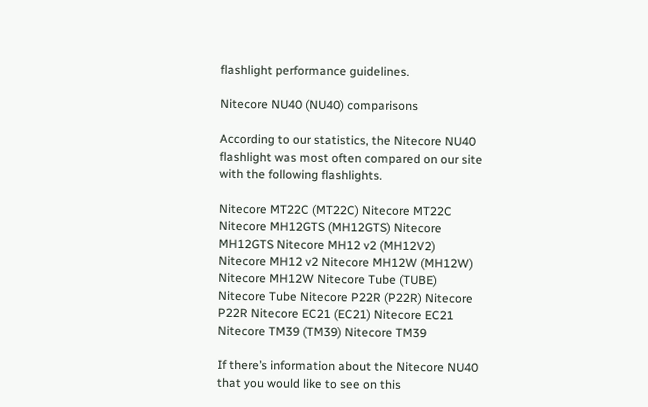flashlight performance guidelines.

Nitecore NU40 (NU40) comparisons

According to our statistics, the Nitecore NU40 flashlight was most often compared on our site with the following flashlights.

Nitecore MT22C (MT22C) Nitecore MT22C Nitecore MH12GTS (MH12GTS) Nitecore MH12GTS Nitecore MH12 v2 (MH12V2) Nitecore MH12 v2 Nitecore MH12W (MH12W) Nitecore MH12W Nitecore Tube (TUBE) Nitecore Tube Nitecore P22R (P22R) Nitecore P22R Nitecore EC21 (EC21) Nitecore EC21 Nitecore TM39 (TM39) Nitecore TM39

If there’s information about the Nitecore NU40 that you would like to see on this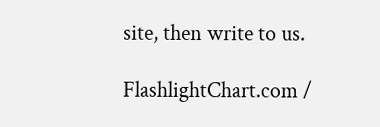site, then write to us.

FlashlightChart.com /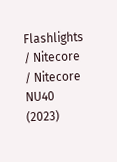Flashlights / Nitecore / Nitecore NU40 (2023)